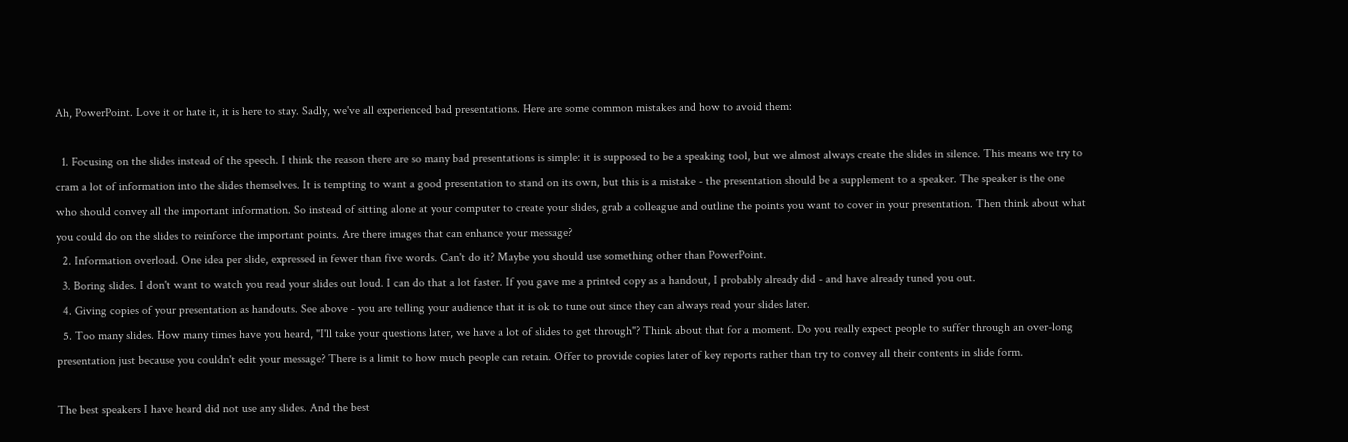Ah, PowerPoint. Love it or hate it, it is here to stay. Sadly, we've all experienced bad presentations. Here are some common mistakes and how to avoid them:

  1. Focusing on the slides instead of the speech. I think the reason there are so many bad presentations is simple: it is supposed to be a speaking tool, but we almost always create the slides in silence. This means we try to cram a lot of information into the slides themselves. It is tempting to want a good presentation to stand on its own, but this is a mistake - the presentation should be a supplement to a speaker. The speaker is the one who should convey all the important information. So instead of sitting alone at your computer to create your slides, grab a colleague and outline the points you want to cover in your presentation. Then think about what you could do on the slides to reinforce the important points. Are there images that can enhance your message?
  2. Information overload. One idea per slide, expressed in fewer than five words. Can't do it? Maybe you should use something other than PowerPoint.
  3. Boring slides. I don't want to watch you read your slides out loud. I can do that a lot faster. If you gave me a printed copy as a handout, I probably already did - and have already tuned you out.
  4. Giving copies of your presentation as handouts. See above - you are telling your audience that it is ok to tune out since they can always read your slides later.
  5. Too many slides. How many times have you heard, "I'll take your questions later, we have a lot of slides to get through"? Think about that for a moment. Do you really expect people to suffer through an over-long presentation just because you couldn't edit your message? There is a limit to how much people can retain. Offer to provide copies later of key reports rather than try to convey all their contents in slide form.

The best speakers I have heard did not use any slides. And the best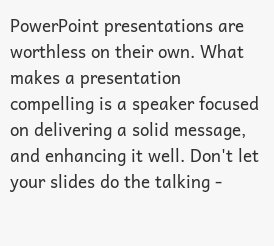PowerPoint presentations are worthless on their own. What makes a presentation compelling is a speaker focused on delivering a solid message, and enhancing it well. Don't let your slides do the talking -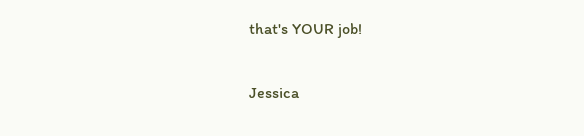that's YOUR job!

Jessica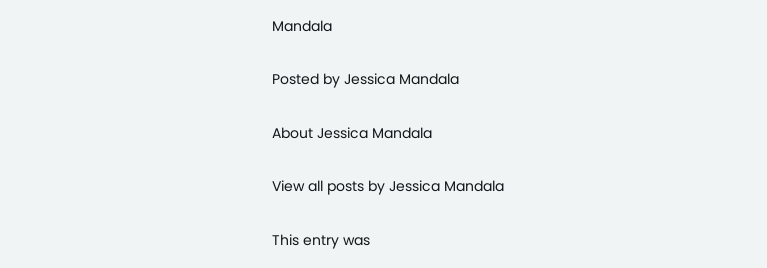Mandala

Posted by Jessica Mandala

About Jessica Mandala

View all posts by Jessica Mandala

This entry was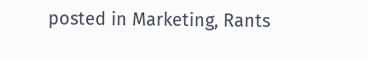posted in Marketing, Rants